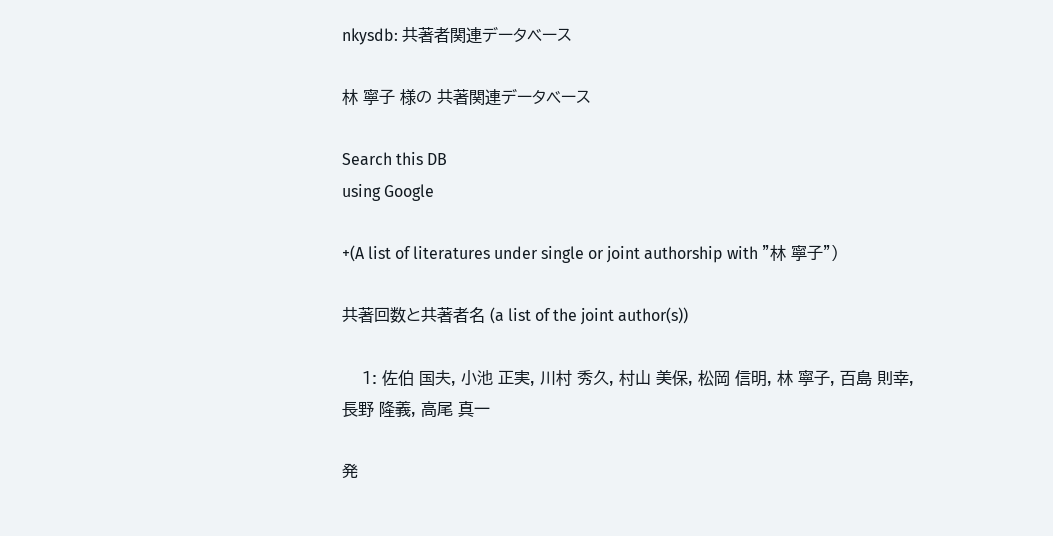nkysdb: 共著者関連データベース

林 寧子 様の 共著関連データベース

Search this DB
using Google

+(A list of literatures under single or joint authorship with "林 寧子")

共著回数と共著者名 (a list of the joint author(s))

    1: 佐伯 国夫, 小池 正実, 川村 秀久, 村山 美保, 松岡 信明, 林 寧子, 百島 則幸, 長野 隆義, 高尾 真一

発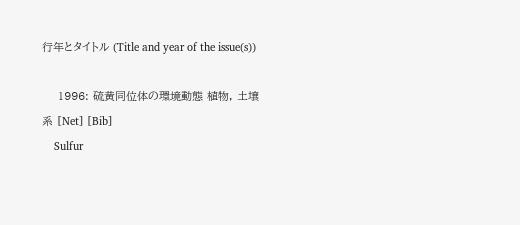行年とタイトル (Title and year of the issue(s))

    1996: 硫黄同位体の環境動態 植物, 土壌系 [Net] [Bib]
    Sulfur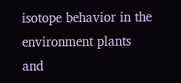isotope behavior in the environment plants and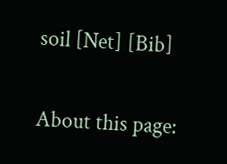soil [Net] [Bib]

About this page: